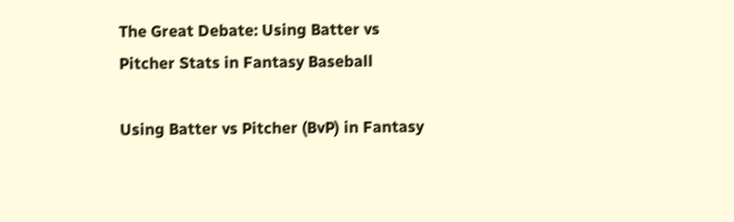The Great Debate: Using Batter vs Pitcher Stats in Fantasy Baseball

Using Batter vs Pitcher (BvP) in Fantasy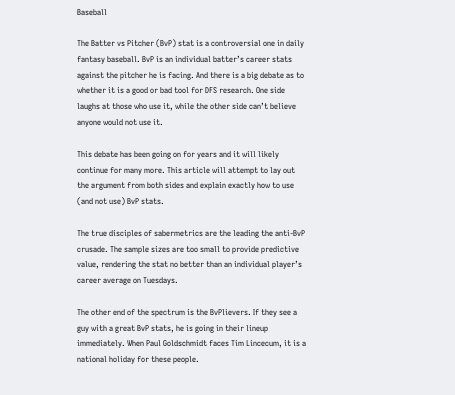Baseball

The Batter vs Pitcher (BvP) stat is a controversial one in daily fantasy baseball. BvP is an individual batter’s career stats against the pitcher he is facing. And there is a big debate as to whether it is a good or bad tool for DFS research. One side laughs at those who use it, while the other side can’t believe anyone would not use it.

This debate has been going on for years and it will likely continue for many more. This article will attempt to lay out the argument from both sides and explain exactly how to use (and not use) BvP stats.

The true disciples of sabermetrics are the leading the anti-BvP crusade. The sample sizes are too small to provide predictive value, rendering the stat no better than an individual player’s career average on Tuesdays.

The other end of the spectrum is the BvPlievers. If they see a guy with a great BvP stats, he is going in their lineup immediately. When Paul Goldschmidt faces Tim Lincecum, it is a national holiday for these people.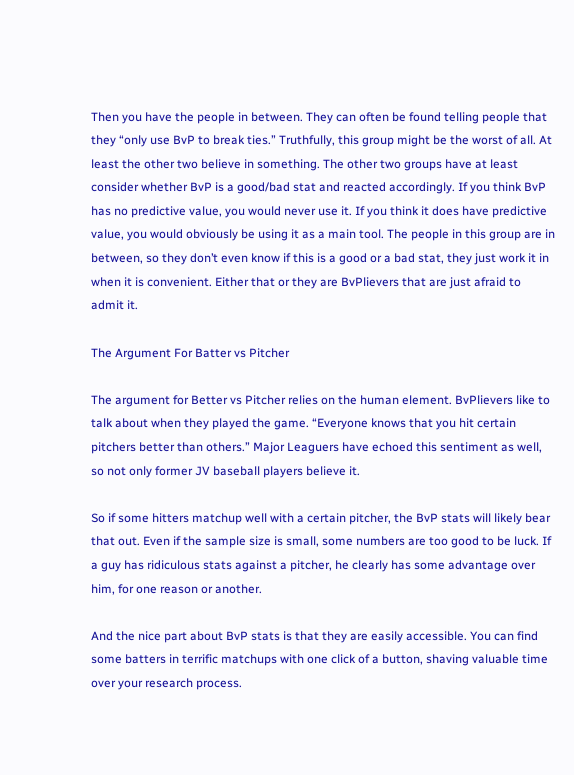Then you have the people in between. They can often be found telling people that they “only use BvP to break ties.” Truthfully, this group might be the worst of all. At least the other two believe in something. The other two groups have at least consider whether BvP is a good/bad stat and reacted accordingly. If you think BvP has no predictive value, you would never use it. If you think it does have predictive value, you would obviously be using it as a main tool. The people in this group are in between, so they don’t even know if this is a good or a bad stat, they just work it in when it is convenient. Either that or they are BvPlievers that are just afraid to admit it.

The Argument For Batter vs Pitcher

The argument for Better vs Pitcher relies on the human element. BvPlievers like to talk about when they played the game. “Everyone knows that you hit certain pitchers better than others.” Major Leaguers have echoed this sentiment as well, so not only former JV baseball players believe it.

So if some hitters matchup well with a certain pitcher, the BvP stats will likely bear that out. Even if the sample size is small, some numbers are too good to be luck. If a guy has ridiculous stats against a pitcher, he clearly has some advantage over him, for one reason or another.

And the nice part about BvP stats is that they are easily accessible. You can find some batters in terrific matchups with one click of a button, shaving valuable time over your research process.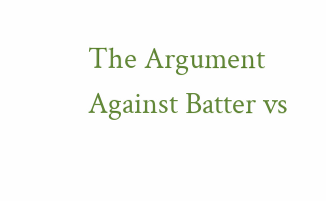The Argument Against Batter vs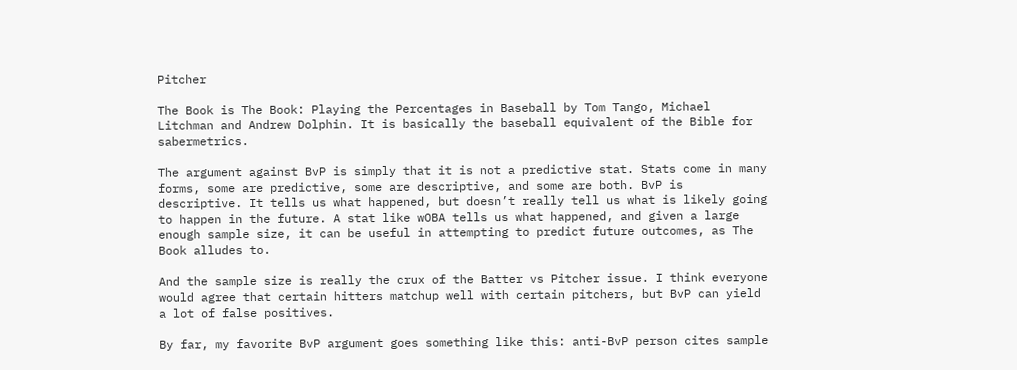Pitcher

The Book is The Book: Playing the Percentages in Baseball by Tom Tango, Michael Litchman and Andrew Dolphin. It is basically the baseball equivalent of the Bible for sabermetrics.

The argument against BvP is simply that it is not a predictive stat. Stats come in many forms, some are predictive, some are descriptive, and some are both. BvP is descriptive. It tells us what happened, but doesn’t really tell us what is likely going to happen in the future. A stat like wOBA tells us what happened, and given a large enough sample size, it can be useful in attempting to predict future outcomes, as The Book alludes to.

And the sample size is really the crux of the Batter vs Pitcher issue. I think everyone would agree that certain hitters matchup well with certain pitchers, but BvP can yield a lot of false positives.

By far, my favorite BvP argument goes something like this: anti-BvP person cites sample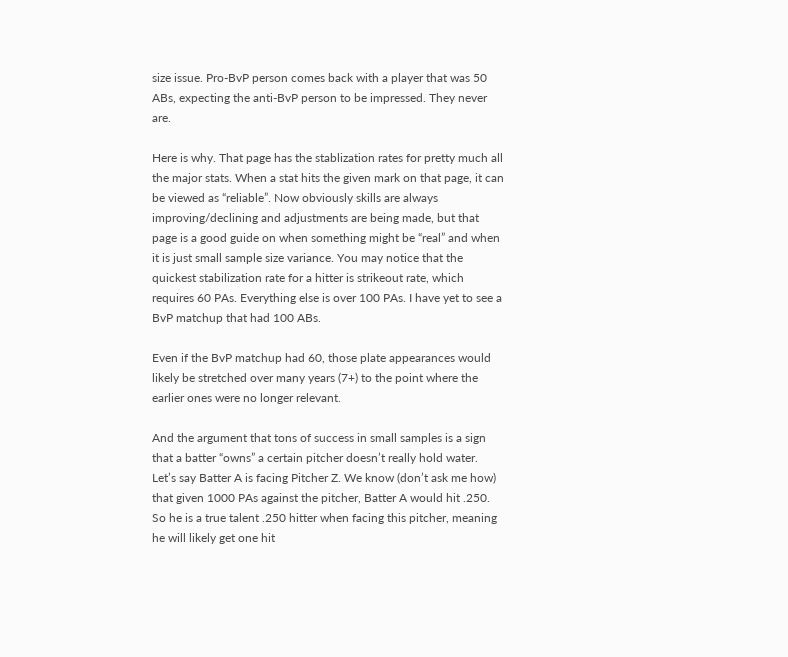size issue. Pro-BvP person comes back with a player that was 50 ABs, expecting the anti-BvP person to be impressed. They never are.

Here is why. That page has the stablization rates for pretty much all the major stats. When a stat hits the given mark on that page, it can be viewed as “reliable”. Now obviously skills are always improving/declining and adjustments are being made, but that page is a good guide on when something might be “real” and when it is just small sample size variance. You may notice that the quickest stabilization rate for a hitter is strikeout rate, which requires 60 PAs. Everything else is over 100 PAs. I have yet to see a BvP matchup that had 100 ABs.

Even if the BvP matchup had 60, those plate appearances would likely be stretched over many years (7+) to the point where the earlier ones were no longer relevant.

And the argument that tons of success in small samples is a sign that a batter “owns” a certain pitcher doesn’t really hold water. Let’s say Batter A is facing Pitcher Z. We know (don’t ask me how) that given 1000 PAs against the pitcher, Batter A would hit .250. So he is a true talent .250 hitter when facing this pitcher, meaning he will likely get one hit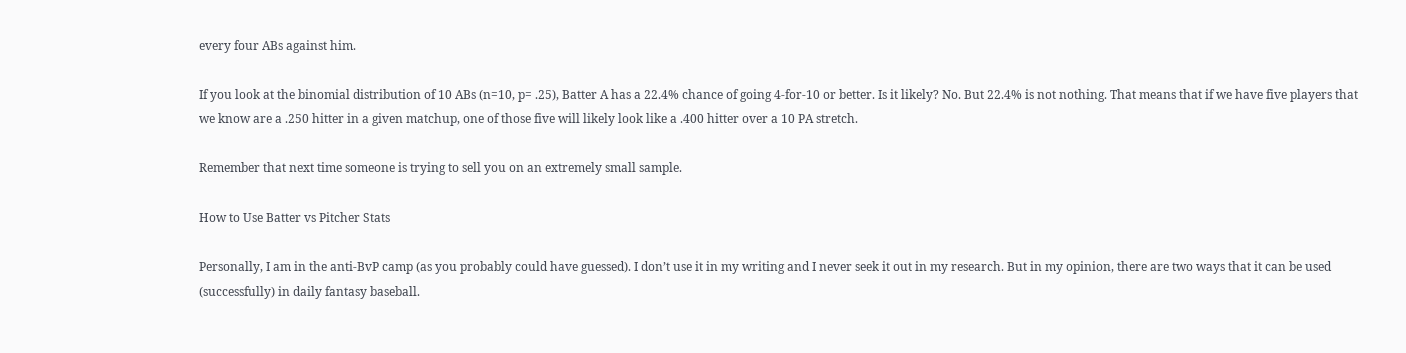every four ABs against him.

If you look at the binomial distribution of 10 ABs (n=10, p= .25), Batter A has a 22.4% chance of going 4-for-10 or better. Is it likely? No. But 22.4% is not nothing. That means that if we have five players that we know are a .250 hitter in a given matchup, one of those five will likely look like a .400 hitter over a 10 PA stretch.

Remember that next time someone is trying to sell you on an extremely small sample.

How to Use Batter vs Pitcher Stats

Personally, I am in the anti-BvP camp (as you probably could have guessed). I don’t use it in my writing and I never seek it out in my research. But in my opinion, there are two ways that it can be used (successfully) in daily fantasy baseball.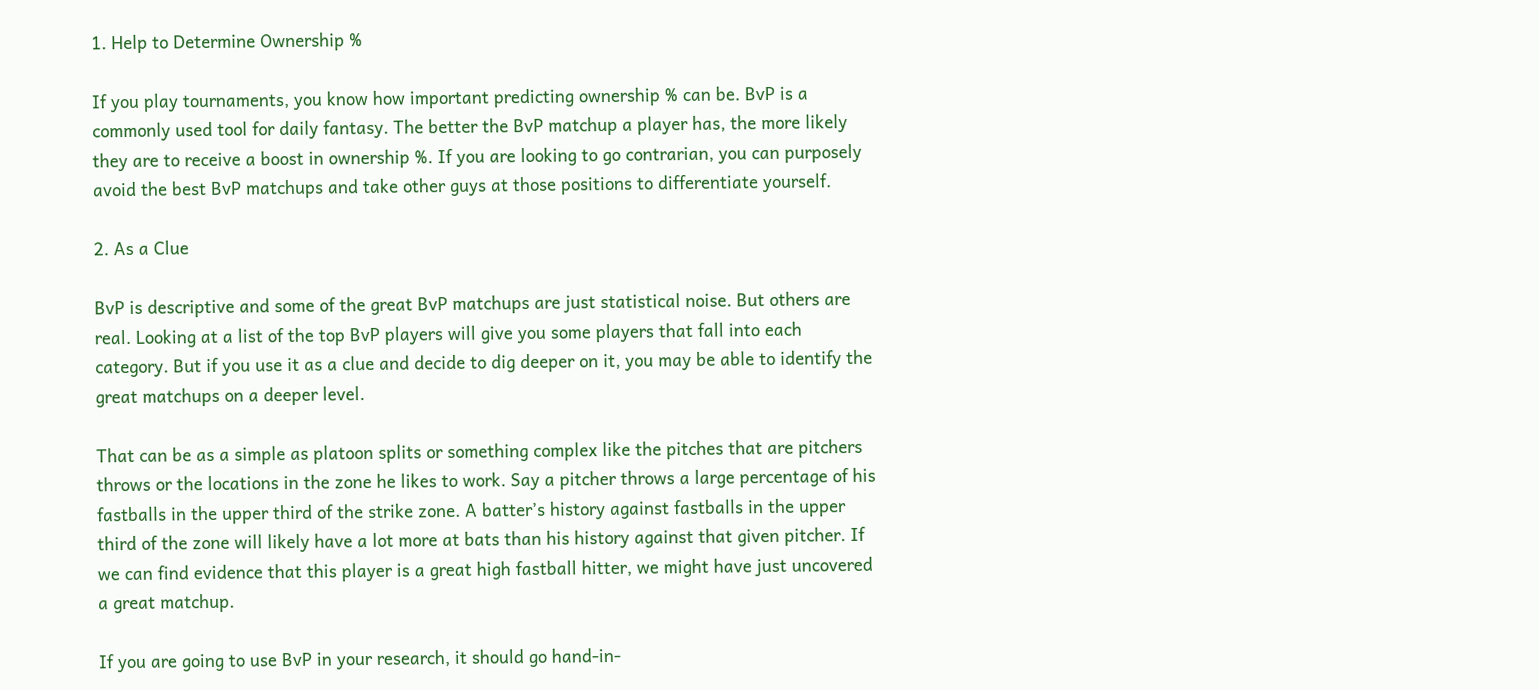1. Help to Determine Ownership %

If you play tournaments, you know how important predicting ownership % can be. BvP is a commonly used tool for daily fantasy. The better the BvP matchup a player has, the more likely they are to receive a boost in ownership %. If you are looking to go contrarian, you can purposely avoid the best BvP matchups and take other guys at those positions to differentiate yourself.

2. As a Clue

BvP is descriptive and some of the great BvP matchups are just statistical noise. But others are real. Looking at a list of the top BvP players will give you some players that fall into each category. But if you use it as a clue and decide to dig deeper on it, you may be able to identify the great matchups on a deeper level.

That can be as a simple as platoon splits or something complex like the pitches that are pitchers throws or the locations in the zone he likes to work. Say a pitcher throws a large percentage of his fastballs in the upper third of the strike zone. A batter’s history against fastballs in the upper third of the zone will likely have a lot more at bats than his history against that given pitcher. If we can find evidence that this player is a great high fastball hitter, we might have just uncovered a great matchup.

If you are going to use BvP in your research, it should go hand-in-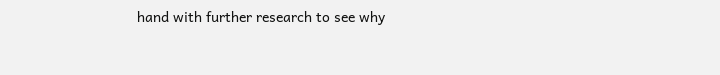hand with further research to see why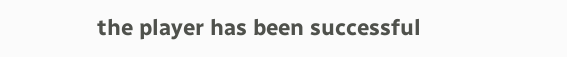the player has been successful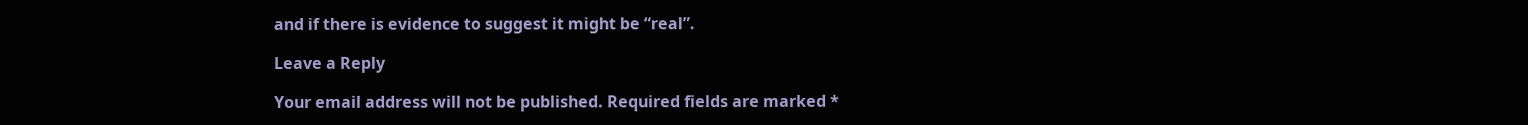and if there is evidence to suggest it might be “real”.

Leave a Reply

Your email address will not be published. Required fields are marked *